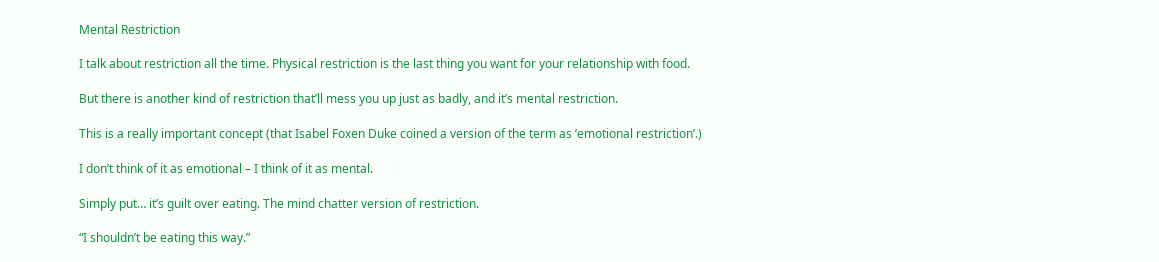Mental Restriction

I talk about restriction all the time. Physical restriction is the last thing you want for your relationship with food.

But there is another kind of restriction that’ll mess you up just as badly, and it’s mental restriction.

This is a really important concept (that Isabel Foxen Duke coined a version of the term as ’emotional restriction’.)

I don’t think of it as emotional – I think of it as mental.

Simply put… it’s guilt over eating. The mind chatter version of restriction.

“I shouldn’t be eating this way.”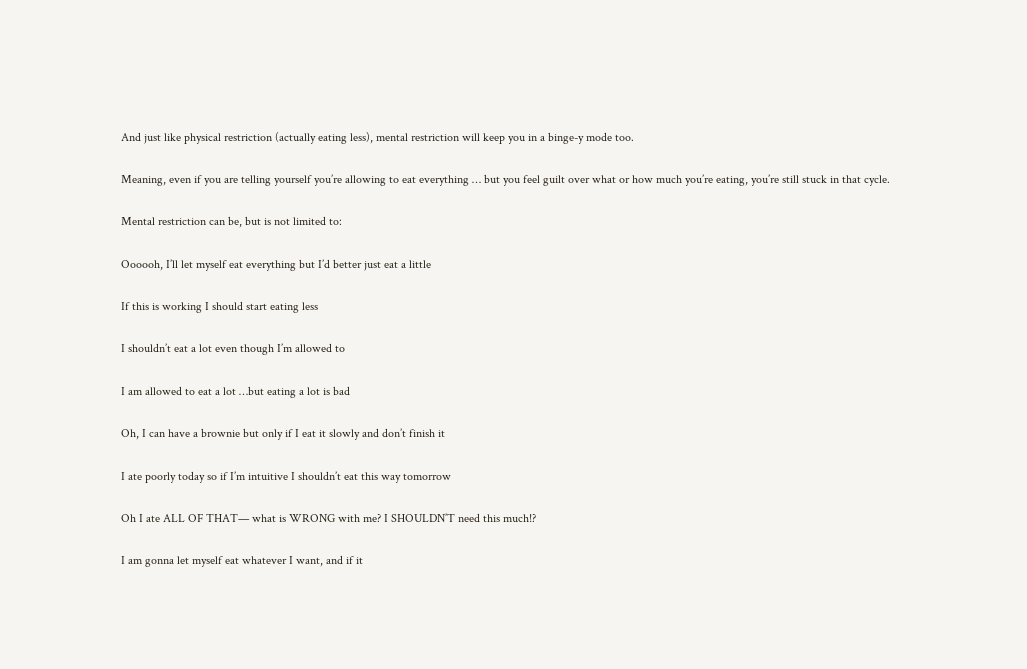And just like physical restriction (actually eating less), mental restriction will keep you in a binge-y mode too.

Meaning, even if you are telling yourself you’re allowing to eat everything … but you feel guilt over what or how much you’re eating, you’re still stuck in that cycle.

Mental restriction can be, but is not limited to:

Oooooh, I’ll let myself eat everything but I’d better just eat a little

If this is working I should start eating less

I shouldn’t eat a lot even though I’m allowed to

I am allowed to eat a lot …but eating a lot is bad

Oh, I can have a brownie but only if I eat it slowly and don’t finish it

I ate poorly today so if I’m intuitive I shouldn’t eat this way tomorrow

Oh I ate ALL OF THAT— what is WRONG with me? I SHOULDN’T need this much!?

I am gonna let myself eat whatever I want, and if it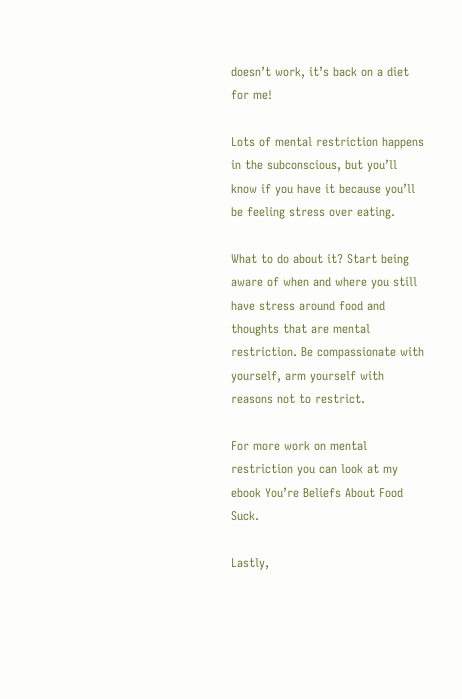doesn’t work, it’s back on a diet for me!

Lots of mental restriction happens in the subconscious, but you’ll know if you have it because you’ll be feeling stress over eating.

What to do about it? Start being aware of when and where you still have stress around food and thoughts that are mental restriction. Be compassionate with yourself, arm yourself with reasons not to restrict.

For more work on mental restriction you can look at my ebook You’re Beliefs About Food Suck.

Lastly,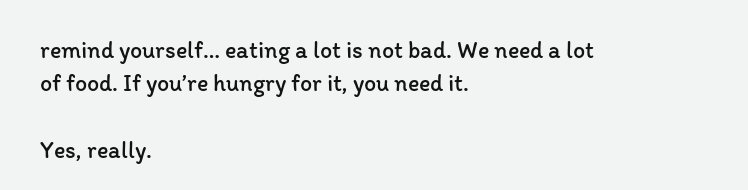remind yourself… eating a lot is not bad. We need a lot of food. If you’re hungry for it, you need it.

Yes, really.